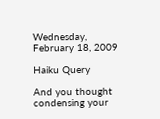Wednesday, February 18, 2009

Haiku Query

And you thought condensing your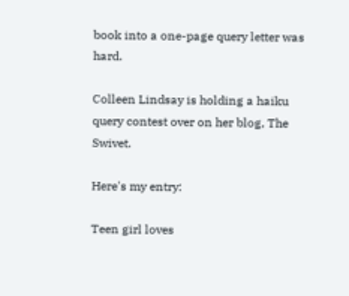book into a one-page query letter was hard.

Colleen Lindsay is holding a haiku query contest over on her blog, The Swivet.

Here's my entry:

Teen girl loves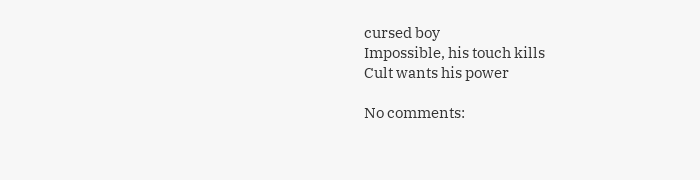cursed boy
Impossible, his touch kills
Cult wants his power

No comments: